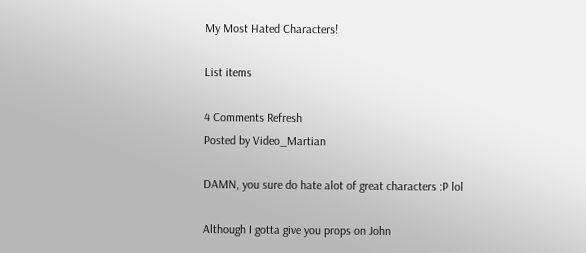My Most Hated Characters!

List items

4 Comments Refresh
Posted by Video_Martian

DAMN, you sure do hate alot of great characters :P lol

Although I gotta give you props on John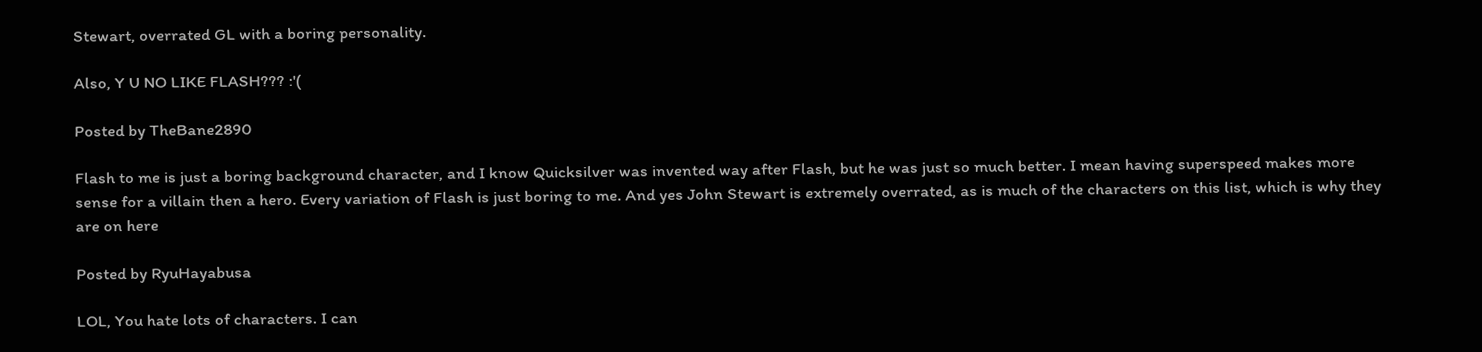Stewart, overrated GL with a boring personality.

Also, Y U NO LIKE FLASH??? :'(

Posted by TheBane2890

Flash to me is just a boring background character, and I know Quicksilver was invented way after Flash, but he was just so much better. I mean having superspeed makes more sense for a villain then a hero. Every variation of Flash is just boring to me. And yes John Stewart is extremely overrated, as is much of the characters on this list, which is why they are on here

Posted by RyuHayabusa

LOL, You hate lots of characters. I can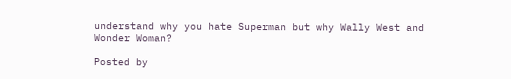understand why you hate Superman but why Wally West and Wonder Woman?

Posted by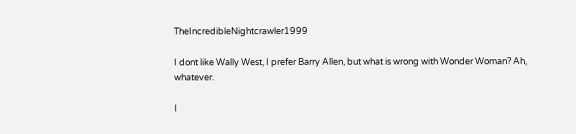TheIncredibleNightcrawler1999

I dont like Wally West, I prefer Barry Allen, but what is wrong with Wonder Woman? Ah, whatever.

I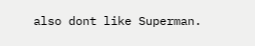also dont like Superman.